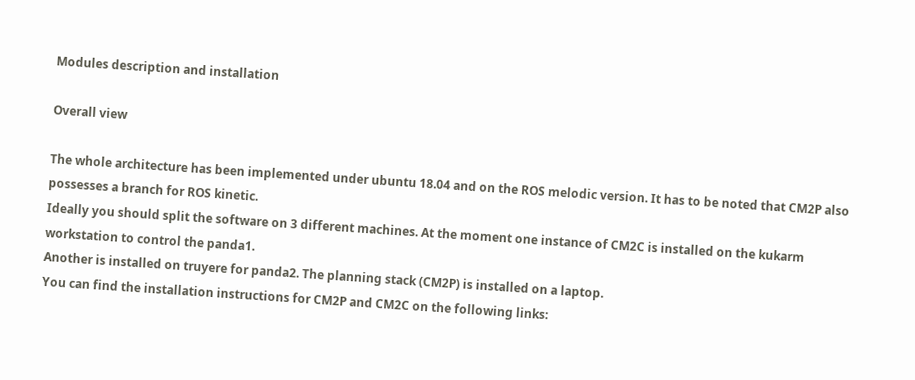Modules description and installation

Overall view

The whole architecture has been implemented under ubuntu 18.04 and on the ROS melodic version. It has to be noted that CM2P also possesses a branch for ROS kinetic.
Ideally you should split the software on 3 different machines. At the moment one instance of CM2C is installed on the kukarm workstation to control the panda1.
Another is installed on truyere for panda2. The planning stack (CM2P) is installed on a laptop.
You can find the installation instructions for CM2P and CM2C on the following links: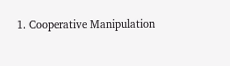1. Cooperative Manipulation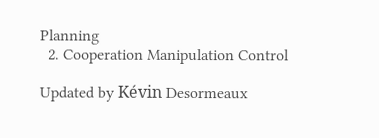Planning
  2. Cooperation Manipulation Control

Updated by Kévin Desormeaux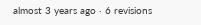almost 3 years ago · 6 revisions